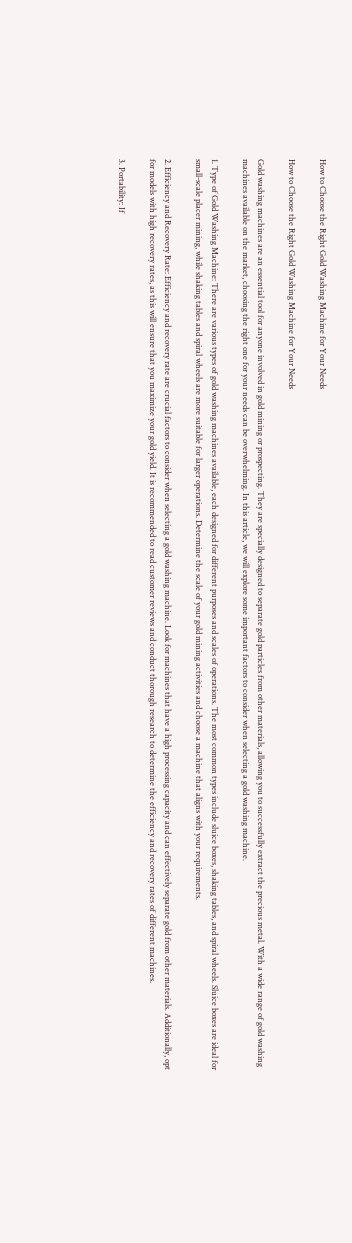How to Choose the Right Gold Washing Machine for Your Needs

How to Choose the Right Gold Washing Machine for Your Needs

Gold washing machines are an essential tool for anyone involved in gold mining or prospecting. They are specially designed to separate gold particles from other materials, allowing you to successfully extract the precious metal. With a wide range of gold washing machines available on the market, choosing the right one for your needs can be overwhelming. In this article, we will explore some important factors to consider when selecting a gold washing machine.

1. Type of Gold Washing Machine: There are various types of gold washing machines available, each designed for different purposes and scales of operations. The most common types include sluice boxes, shaking tables, and spiral wheels. Sluice boxes are ideal for small-scale placer mining, while shaking tables and spiral wheels are more suitable for larger operations. Determine the scale of your gold mining activities and choose a machine that aligns with your requirements.

2. Efficiency and Recovery Rate: Efficiency and recovery rate are crucial factors to consider when selecting a gold washing machine. Look for machines that have a high processing capacity and can effectively separate gold from other materials. Additionally, opt for models with high recovery rates, as this will ensure that you maximize your gold yield. It is recommended to read customer reviews and conduct thorough research to determine the efficiency and recovery rates of different machines.

3. Portability: If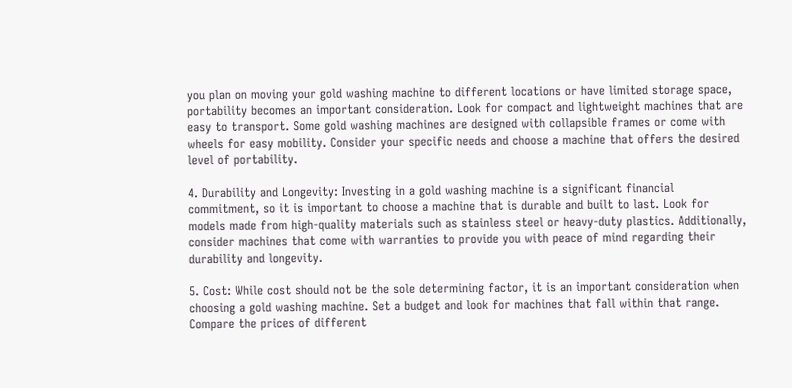you plan on moving your gold washing machine to different locations or have limited storage space, portability becomes an important consideration. Look for compact and lightweight machines that are easy to transport. Some gold washing machines are designed with collapsible frames or come with wheels for easy mobility. Consider your specific needs and choose a machine that offers the desired level of portability.

4. Durability and Longevity: Investing in a gold washing machine is a significant financial commitment, so it is important to choose a machine that is durable and built to last. Look for models made from high-quality materials such as stainless steel or heavy-duty plastics. Additionally, consider machines that come with warranties to provide you with peace of mind regarding their durability and longevity.

5. Cost: While cost should not be the sole determining factor, it is an important consideration when choosing a gold washing machine. Set a budget and look for machines that fall within that range. Compare the prices of different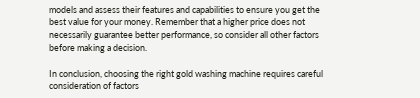models and assess their features and capabilities to ensure you get the best value for your money. Remember that a higher price does not necessarily guarantee better performance, so consider all other factors before making a decision.

In conclusion, choosing the right gold washing machine requires careful consideration of factors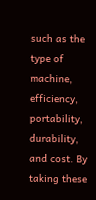such as the type of machine, efficiency, portability, durability, and cost. By taking these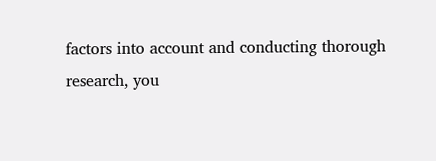factors into account and conducting thorough research, you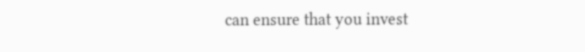can ensure that you invest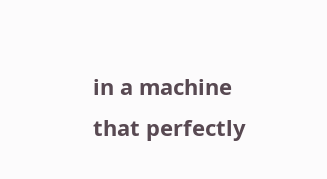in a machine that perfectly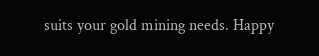suits your gold mining needs. Happy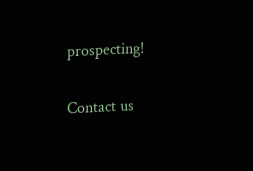prospecting!

Contact us